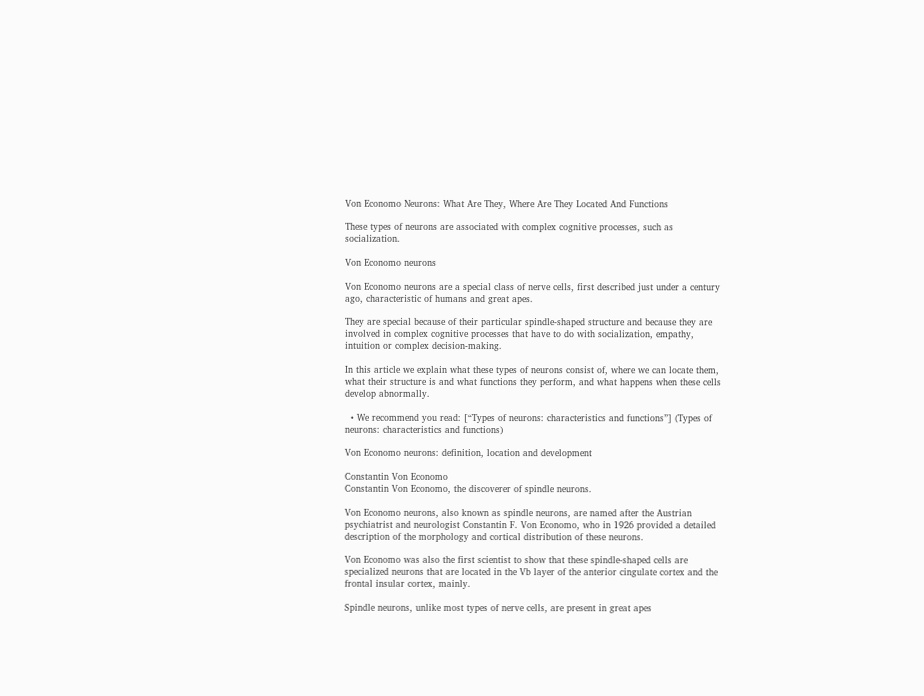Von Economo Neurons: What Are They, Where Are They Located And Functions

These types of neurons are associated with complex cognitive processes, such as socialization.

Von Economo neurons

Von Economo neurons are a special class of nerve cells, first described just under a century ago, characteristic of humans and great apes.

They are special because of their particular spindle-shaped structure and because they are involved in complex cognitive processes that have to do with socialization, empathy, intuition or complex decision-making.

In this article we explain what these types of neurons consist of, where we can locate them, what their structure is and what functions they perform, and what happens when these cells develop abnormally.

  • We recommend you read: [“Types of neurons: characteristics and functions”] (Types of neurons: characteristics and functions)

Von Economo neurons: definition, location and development

Constantin Von Economo
Constantin Von Economo, the discoverer of spindle neurons.

Von Economo neurons, also known as spindle neurons, are named after the Austrian psychiatrist and neurologist Constantin F. Von Economo, who in 1926 provided a detailed description of the morphology and cortical distribution of these neurons.

Von Economo was also the first scientist to show that these spindle-shaped cells are specialized neurons that are located in the Vb layer of the anterior cingulate cortex and the frontal insular cortex, mainly.

Spindle neurons, unlike most types of nerve cells, are present in great apes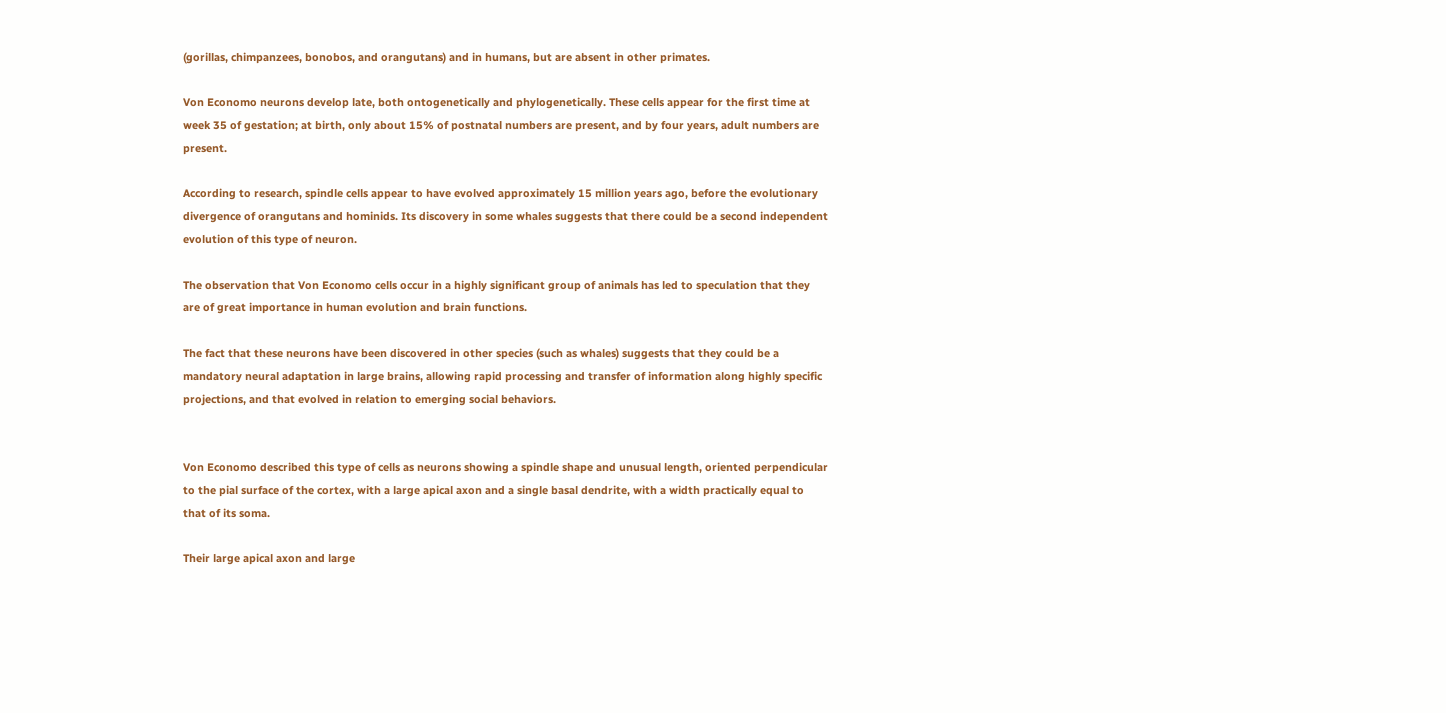(gorillas, chimpanzees, bonobos, and orangutans) and in humans, but are absent in other primates.

Von Economo neurons develop late, both ontogenetically and phylogenetically. These cells appear for the first time at week 35 of gestation; at birth, only about 15% of postnatal numbers are present, and by four years, adult numbers are present.

According to research, spindle cells appear to have evolved approximately 15 million years ago, before the evolutionary divergence of orangutans and hominids. Its discovery in some whales suggests that there could be a second independent evolution of this type of neuron.

The observation that Von Economo cells occur in a highly significant group of animals has led to speculation that they are of great importance in human evolution and brain functions.

The fact that these neurons have been discovered in other species (such as whales) suggests that they could be a mandatory neural adaptation in large brains, allowing rapid processing and transfer of information along highly specific projections, and that evolved in relation to emerging social behaviors.


Von Economo described this type of cells as neurons showing a spindle shape and unusual length, oriented perpendicular to the pial surface of the cortex, with a large apical axon and a single basal dendrite, with a width practically equal to that of its soma.

Their large apical axon and large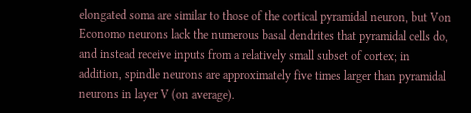elongated soma are similar to those of the cortical pyramidal neuron, but Von Economo neurons lack the numerous basal dendrites that pyramidal cells do, and instead receive inputs from a relatively small subset of cortex; in addition, spindle neurons are approximately five times larger than pyramidal neurons in layer V (on average).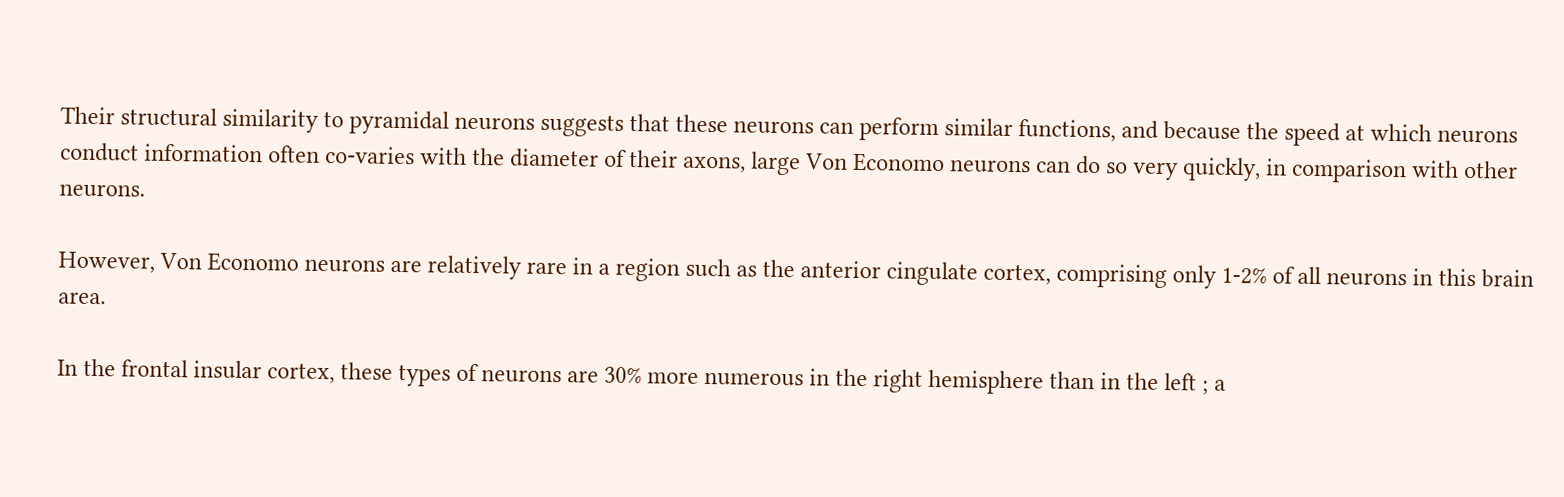Their structural similarity to pyramidal neurons suggests that these neurons can perform similar functions, and because the speed at which neurons conduct information often co-varies with the diameter of their axons, large Von Economo neurons can do so very quickly, in comparison with other neurons.

However, Von Economo neurons are relatively rare in a region such as the anterior cingulate cortex, comprising only 1-2% of all neurons in this brain area.

In the frontal insular cortex, these types of neurons are 30% more numerous in the right hemisphere than in the left ; a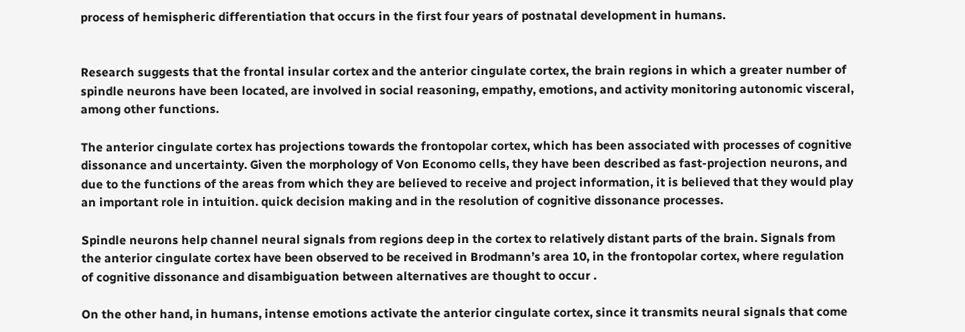process of hemispheric differentiation that occurs in the first four years of postnatal development in humans.


Research suggests that the frontal insular cortex and the anterior cingulate cortex, the brain regions in which a greater number of spindle neurons have been located, are involved in social reasoning, empathy, emotions, and activity monitoring autonomic visceral, among other functions.

The anterior cingulate cortex has projections towards the frontopolar cortex, which has been associated with processes of cognitive dissonance and uncertainty. Given the morphology of Von Economo cells, they have been described as fast-projection neurons, and due to the functions of the areas from which they are believed to receive and project information, it is believed that they would play an important role in intuition. quick decision making and in the resolution of cognitive dissonance processes.

Spindle neurons help channel neural signals from regions deep in the cortex to relatively distant parts of the brain. Signals from the anterior cingulate cortex have been observed to be received in Brodmann’s area 10, in the frontopolar cortex, where regulation of cognitive dissonance and disambiguation between alternatives are thought to occur .

On the other hand, in humans, intense emotions activate the anterior cingulate cortex, since it transmits neural signals that come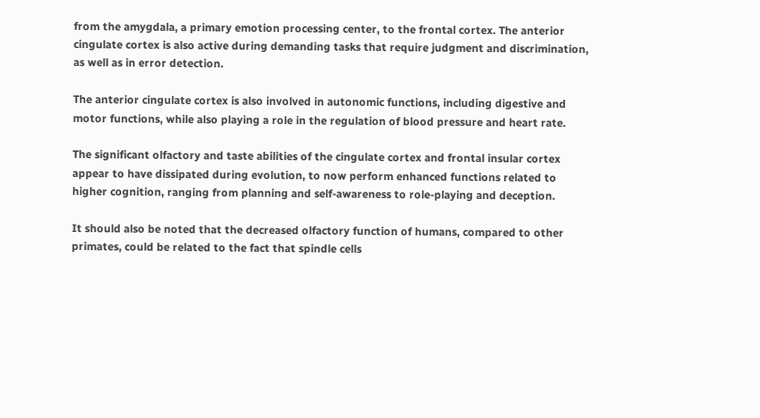from the amygdala, a primary emotion processing center, to the frontal cortex. The anterior cingulate cortex is also active during demanding tasks that require judgment and discrimination, as well as in error detection.

The anterior cingulate cortex is also involved in autonomic functions, including digestive and motor functions, while also playing a role in the regulation of blood pressure and heart rate.

The significant olfactory and taste abilities of the cingulate cortex and frontal insular cortex appear to have dissipated during evolution, to now perform enhanced functions related to higher cognition, ranging from planning and self-awareness to role-playing and deception.

It should also be noted that the decreased olfactory function of humans, compared to other primates, could be related to the fact that spindle cells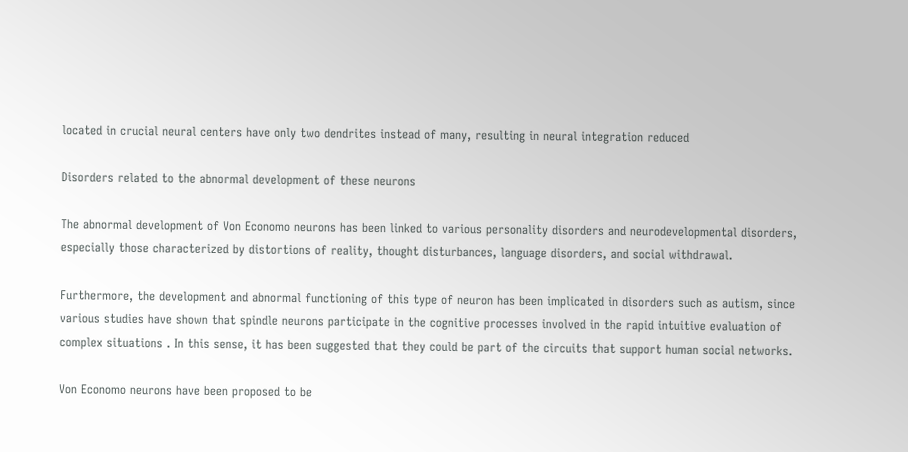located in crucial neural centers have only two dendrites instead of many, resulting in neural integration reduced

Disorders related to the abnormal development of these neurons

The abnormal development of Von Economo neurons has been linked to various personality disorders and neurodevelopmental disorders, especially those characterized by distortions of reality, thought disturbances, language disorders, and social withdrawal.

Furthermore, the development and abnormal functioning of this type of neuron has been implicated in disorders such as autism, since various studies have shown that spindle neurons participate in the cognitive processes involved in the rapid intuitive evaluation of complex situations . In this sense, it has been suggested that they could be part of the circuits that support human social networks.

Von Economo neurons have been proposed to be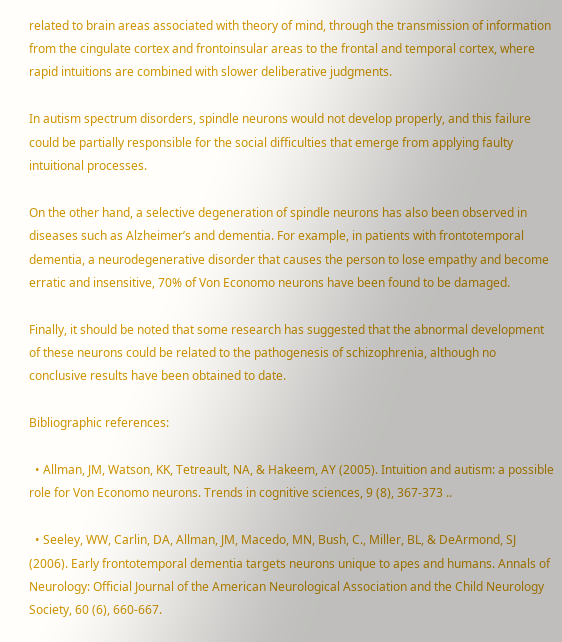related to brain areas associated with theory of mind, through the transmission of information from the cingulate cortex and frontoinsular areas to the frontal and temporal cortex, where rapid intuitions are combined with slower deliberative judgments.

In autism spectrum disorders, spindle neurons would not develop properly, and this failure could be partially responsible for the social difficulties that emerge from applying faulty intuitional processes.

On the other hand, a selective degeneration of spindle neurons has also been observed in diseases such as Alzheimer’s and dementia. For example, in patients with frontotemporal dementia, a neurodegenerative disorder that causes the person to lose empathy and become erratic and insensitive, 70% of Von Economo neurons have been found to be damaged.

Finally, it should be noted that some research has suggested that the abnormal development of these neurons could be related to the pathogenesis of schizophrenia, although no conclusive results have been obtained to date.

Bibliographic references:

  • Allman, JM, Watson, KK, Tetreault, NA, & Hakeem, AY (2005). Intuition and autism: a possible role for Von Economo neurons. Trends in cognitive sciences, 9 (8), 367-373 ..

  • Seeley, WW, Carlin, DA, Allman, JM, Macedo, MN, Bush, C., Miller, BL, & DeArmond, SJ (2006). Early frontotemporal dementia targets neurons unique to apes and humans. Annals of Neurology: Official Journal of the American Neurological Association and the Child Neurology Society, 60 (6), 660-667.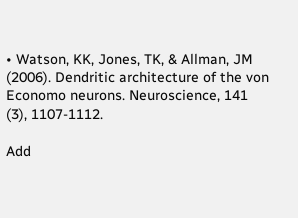• Watson, KK, Jones, TK, & Allman, JM (2006). Dendritic architecture of the von Economo neurons. Neuroscience, 141 (3), 1107-1112.

Add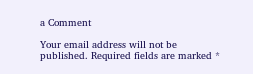a Comment

Your email address will not be published. Required fields are marked *